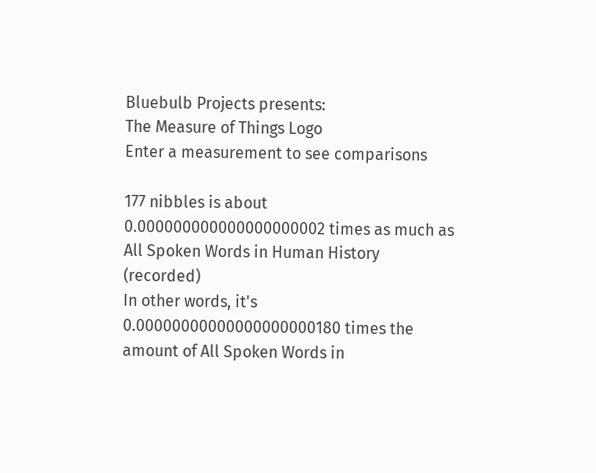Bluebulb Projects presents:
The Measure of Things Logo
Enter a measurement to see comparisons

177 nibbles is about 0.000000000000000000002 times as much as All Spoken Words in Human History (recorded)
In other words, it's 0.00000000000000000000180 times the amount of All Spoken Words in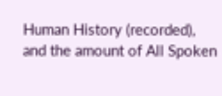Human History (recorded), and the amount of All Spoken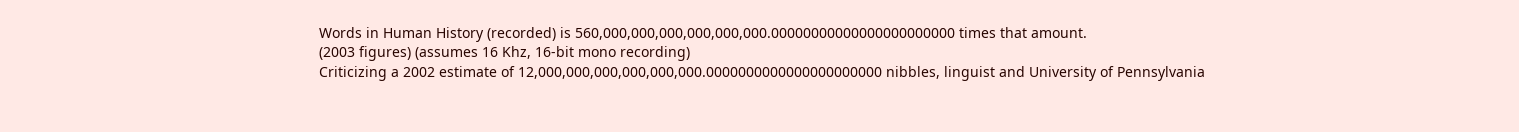Words in Human History (recorded) is 560,000,000,000,000,000,000.00000000000000000000000 times that amount.
(2003 figures) (assumes 16 Khz, 16-bit mono recording)
Criticizing a 2002 estimate of 12,000,000,000,000,000,000.0000000000000000000000 nibbles, linguist and University of Pennsylvania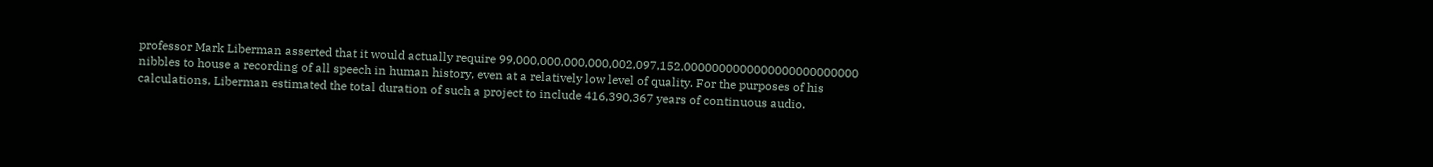professor Mark Liberman asserted that it would actually require 99,000,000,000,000,002,097,152.0000000000000000000000000 nibbles to house a recording of all speech in human history, even at a relatively low level of quality. For the purposes of his calculations, Liberman estimated the total duration of such a project to include 416,390,367 years of continuous audio.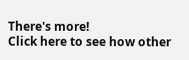There's more!
Click here to see how other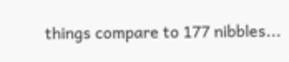things compare to 177 nibbles...